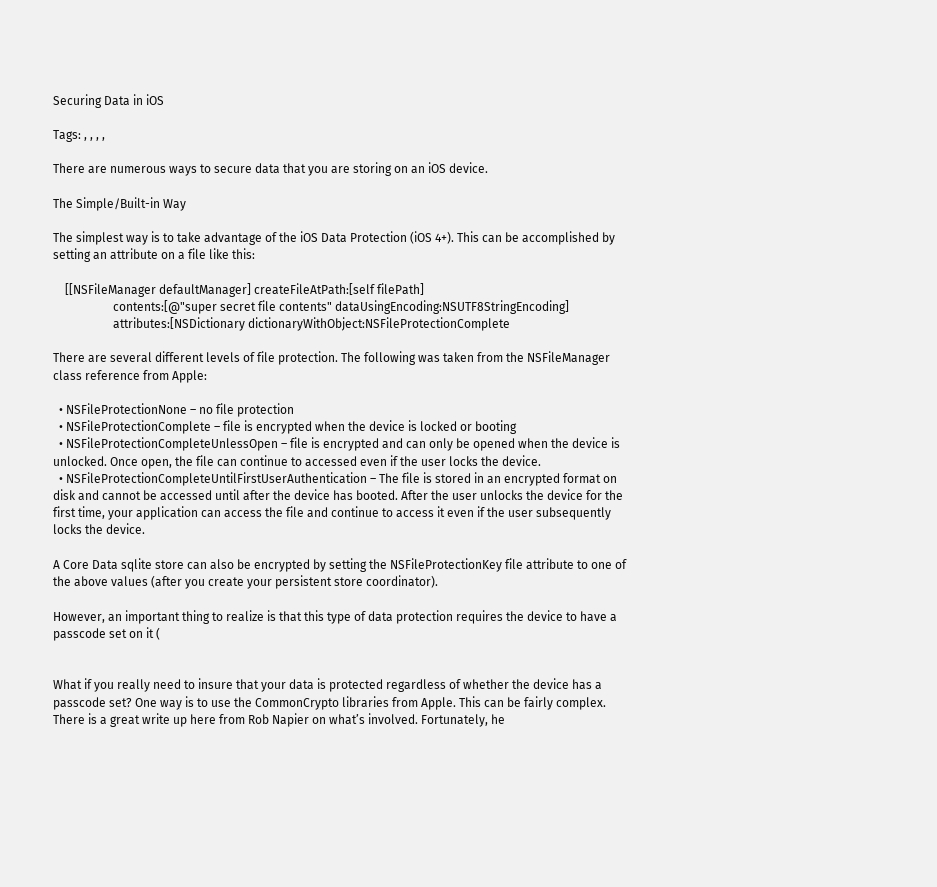Securing Data in iOS

Tags: , , , ,

There are numerous ways to secure data that you are storing on an iOS device.

The Simple/Built-in Way

The simplest way is to take advantage of the iOS Data Protection (iOS 4+). This can be accomplished by setting an attribute on a file like this:

    [[NSFileManager defaultManager] createFileAtPath:[self filePath]
                    contents:[@"super secret file contents" dataUsingEncoding:NSUTF8StringEncoding]
                    attributes:[NSDictionary dictionaryWithObject:NSFileProtectionComplete

There are several different levels of file protection. The following was taken from the NSFileManager class reference from Apple:

  • NSFileProtectionNone – no file protection
  • NSFileProtectionComplete – file is encrypted when the device is locked or booting
  • NSFileProtectionCompleteUnlessOpen – file is encrypted and can only be opened when the device is unlocked. Once open, the file can continue to accessed even if the user locks the device.
  • NSFileProtectionCompleteUntilFirstUserAuthentication – The file is stored in an encrypted format on disk and cannot be accessed until after the device has booted. After the user unlocks the device for the first time, your application can access the file and continue to access it even if the user subsequently locks the device.

A Core Data sqlite store can also be encrypted by setting the NSFileProtectionKey file attribute to one of the above values (after you create your persistent store coordinator).

However, an important thing to realize is that this type of data protection requires the device to have a passcode set on it (


What if you really need to insure that your data is protected regardless of whether the device has a passcode set? One way is to use the CommonCrypto libraries from Apple. This can be fairly complex. There is a great write up here from Rob Napier on what’s involved. Fortunately, he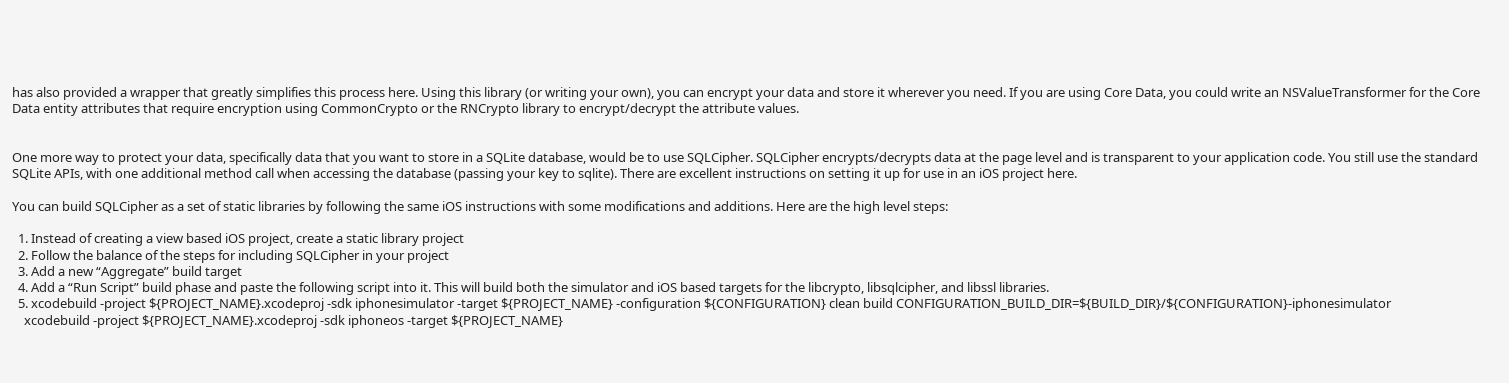has also provided a wrapper that greatly simplifies this process here. Using this library (or writing your own), you can encrypt your data and store it wherever you need. If you are using Core Data, you could write an NSValueTransformer for the Core Data entity attributes that require encryption using CommonCrypto or the RNCrypto library to encrypt/decrypt the attribute values.


One more way to protect your data, specifically data that you want to store in a SQLite database, would be to use SQLCipher. SQLCipher encrypts/decrypts data at the page level and is transparent to your application code. You still use the standard SQLite APIs, with one additional method call when accessing the database (passing your key to sqlite). There are excellent instructions on setting it up for use in an iOS project here.

You can build SQLCipher as a set of static libraries by following the same iOS instructions with some modifications and additions. Here are the high level steps:

  1. Instead of creating a view based iOS project, create a static library project
  2. Follow the balance of the steps for including SQLCipher in your project
  3. Add a new “Aggregate” build target
  4. Add a “Run Script” build phase and paste the following script into it. This will build both the simulator and iOS based targets for the libcrypto, libsqlcipher, and libssl libraries.
  5. xcodebuild -project ${PROJECT_NAME}.xcodeproj -sdk iphonesimulator -target ${PROJECT_NAME} -configuration ${CONFIGURATION} clean build CONFIGURATION_BUILD_DIR=${BUILD_DIR}/${CONFIGURATION}-iphonesimulator
    xcodebuild -project ${PROJECT_NAME}.xcodeproj -sdk iphoneos -target ${PROJECT_NAME}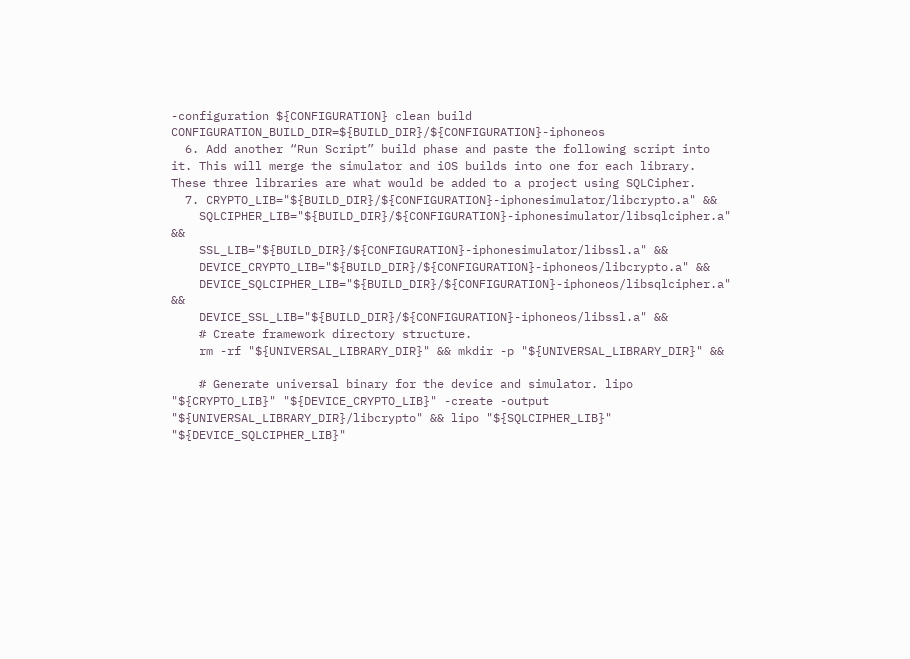-configuration ${CONFIGURATION} clean build CONFIGURATION_BUILD_DIR=${BUILD_DIR}/${CONFIGURATION}-iphoneos
  6. Add another “Run Script” build phase and paste the following script into it. This will merge the simulator and iOS builds into one for each library. These three libraries are what would be added to a project using SQLCipher.
  7. CRYPTO_LIB="${BUILD_DIR}/${CONFIGURATION}-iphonesimulator/libcrypto.a" &&
    SQLCIPHER_LIB="${BUILD_DIR}/${CONFIGURATION}-iphonesimulator/libsqlcipher.a" &&
    SSL_LIB="${BUILD_DIR}/${CONFIGURATION}-iphonesimulator/libssl.a" &&
    DEVICE_CRYPTO_LIB="${BUILD_DIR}/${CONFIGURATION}-iphoneos/libcrypto.a" &&
    DEVICE_SQLCIPHER_LIB="${BUILD_DIR}/${CONFIGURATION}-iphoneos/libsqlcipher.a" &&
    DEVICE_SSL_LIB="${BUILD_DIR}/${CONFIGURATION}-iphoneos/libssl.a" &&
    # Create framework directory structure.
    rm -rf "${UNIVERSAL_LIBRARY_DIR}" && mkdir -p "${UNIVERSAL_LIBRARY_DIR}" &&

    # Generate universal binary for the device and simulator. lipo "${CRYPTO_LIB}" "${DEVICE_CRYPTO_LIB}" -create -output "${UNIVERSAL_LIBRARY_DIR}/libcrypto" && lipo "${SQLCIPHER_LIB}" "${DEVICE_SQLCIPHER_LIB}"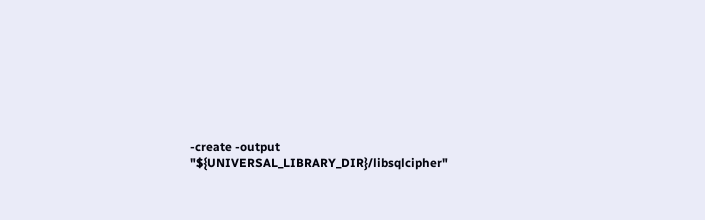-create -output "${UNIVERSAL_LIBRARY_DIR}/libsqlcipher"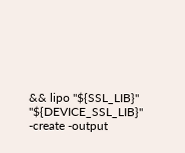&& lipo "${SSL_LIB}" "${DEVICE_SSL_LIB}" -create -output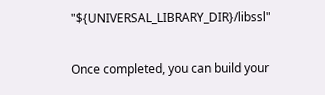"${UNIVERSAL_LIBRARY_DIR}/libssl"

Once completed, you can build your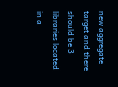new aggregate target and there should be 3 libraries located in a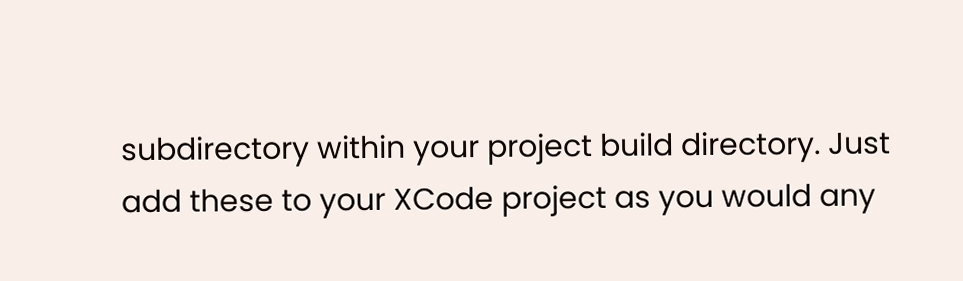subdirectory within your project build directory. Just add these to your XCode project as you would any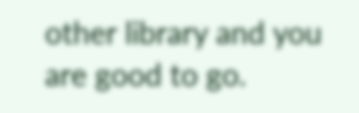other library and you are good to go.